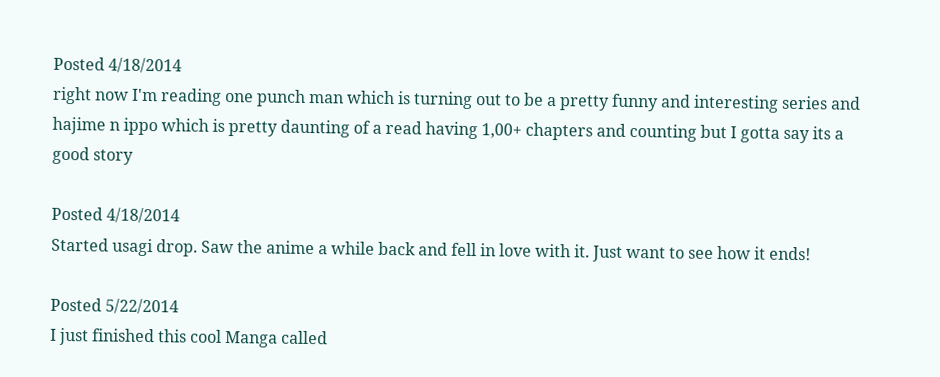Posted 4/18/2014
right now I'm reading one punch man which is turning out to be a pretty funny and interesting series and hajime n ippo which is pretty daunting of a read having 1,00+ chapters and counting but I gotta say its a good story

Posted 4/18/2014
Started usagi drop. Saw the anime a while back and fell in love with it. Just want to see how it ends!

Posted 5/22/2014
I just finished this cool Manga called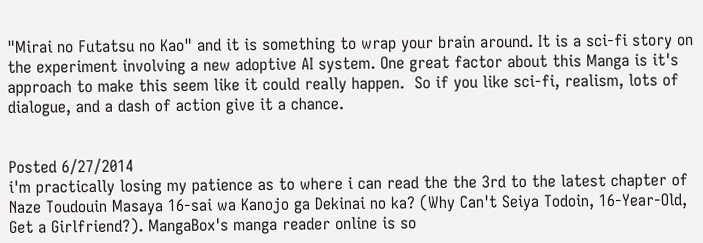"Mirai no Futatsu no Kao" and it is something to wrap your brain around. It is a sci-fi story on the experiment involving a new adoptive AI system. One great factor about this Manga is it's approach to make this seem like it could really happen.  So if you like sci-fi, realism, lots of dialogue, and a dash of action give it a chance.


Posted 6/27/2014
i'm practically losing my patience as to where i can read the the 3rd to the latest chapter of Naze Toudouin Masaya 16-sai wa Kanojo ga Dekinai no ka? (Why Can't Seiya Todoin, 16-Year-Old, Get a Girlfriend?). MangaBox's manga reader online is so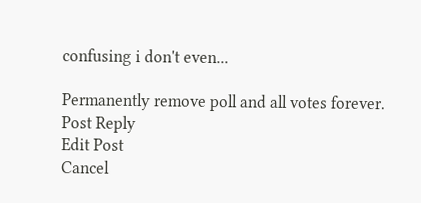confusing i don't even...

Permanently remove poll and all votes forever.
Post Reply
Edit Post
Cancel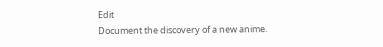Edit
Document the discovery of a new anime.